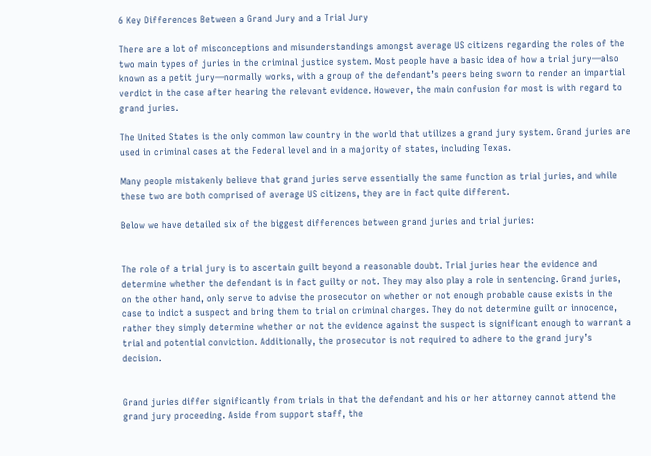6 Key Differences Between a Grand Jury and a Trial Jury

There are a lot of misconceptions and misunderstandings amongst average US citizens regarding the roles of the two main types of juries in the criminal justice system. Most people have a basic idea of how a trial jury—also known as a petit jury—normally works, with a group of the defendant’s peers being sworn to render an impartial verdict in the case after hearing the relevant evidence. However, the main confusion for most is with regard to grand juries.

The United States is the only common law country in the world that utilizes a grand jury system. Grand juries are used in criminal cases at the Federal level and in a majority of states, including Texas.

Many people mistakenly believe that grand juries serve essentially the same function as trial juries, and while these two are both comprised of average US citizens, they are in fact quite different.

Below we have detailed six of the biggest differences between grand juries and trial juries:


The role of a trial jury is to ascertain guilt beyond a reasonable doubt. Trial juries hear the evidence and determine whether the defendant is in fact guilty or not. They may also play a role in sentencing. Grand juries, on the other hand, only serve to advise the prosecutor on whether or not enough probable cause exists in the case to indict a suspect and bring them to trial on criminal charges. They do not determine guilt or innocence, rather they simply determine whether or not the evidence against the suspect is significant enough to warrant a trial and potential conviction. Additionally, the prosecutor is not required to adhere to the grand jury’s decision.


Grand juries differ significantly from trials in that the defendant and his or her attorney cannot attend the grand jury proceeding. Aside from support staff, the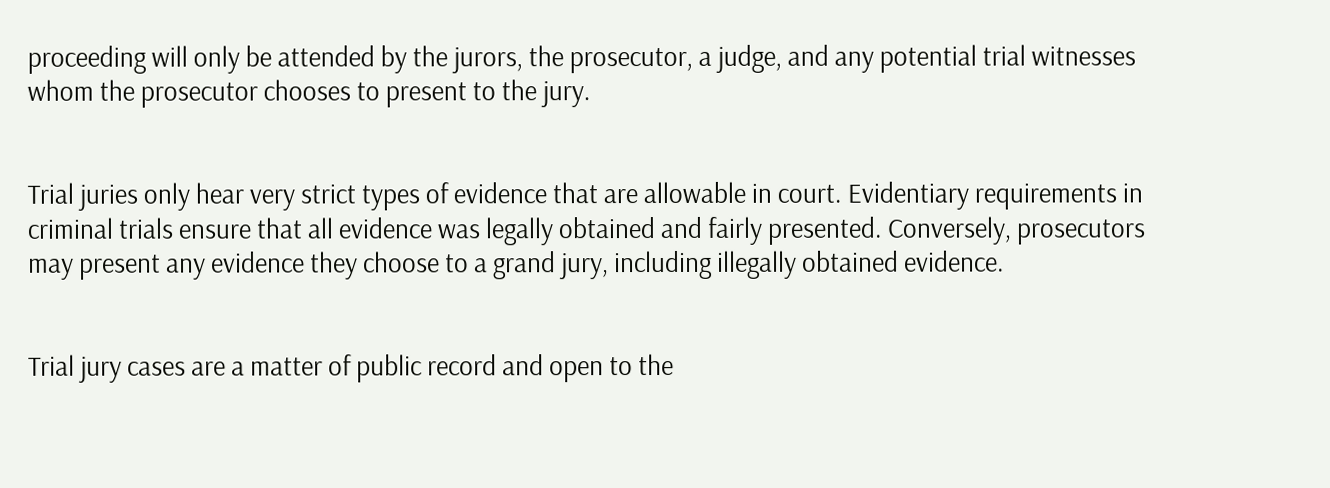proceeding will only be attended by the jurors, the prosecutor, a judge, and any potential trial witnesses whom the prosecutor chooses to present to the jury.


Trial juries only hear very strict types of evidence that are allowable in court. Evidentiary requirements in criminal trials ensure that all evidence was legally obtained and fairly presented. Conversely, prosecutors may present any evidence they choose to a grand jury, including illegally obtained evidence.


Trial jury cases are a matter of public record and open to the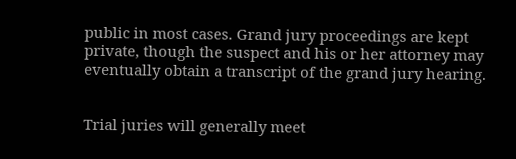public in most cases. Grand jury proceedings are kept private, though the suspect and his or her attorney may eventually obtain a transcript of the grand jury hearing.


Trial juries will generally meet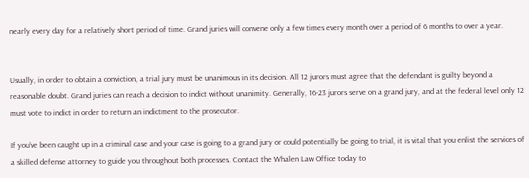nearly every day for a relatively short period of time. Grand juries will convene only a few times every month over a period of 6 months to over a year.


Usually, in order to obtain a conviction, a trial jury must be unanimous in its decision. All 12 jurors must agree that the defendant is guilty beyond a reasonable doubt. Grand juries can reach a decision to indict without unanimity. Generally, 16-23 jurors serve on a grand jury, and at the federal level only 12 must vote to indict in order to return an indictment to the prosecutor.

If you’ve been caught up in a criminal case and your case is going to a grand jury or could potentially be going to trial, it is vital that you enlist the services of a skilled defense attorney to guide you throughout both processes. Contact the Whalen Law Office today to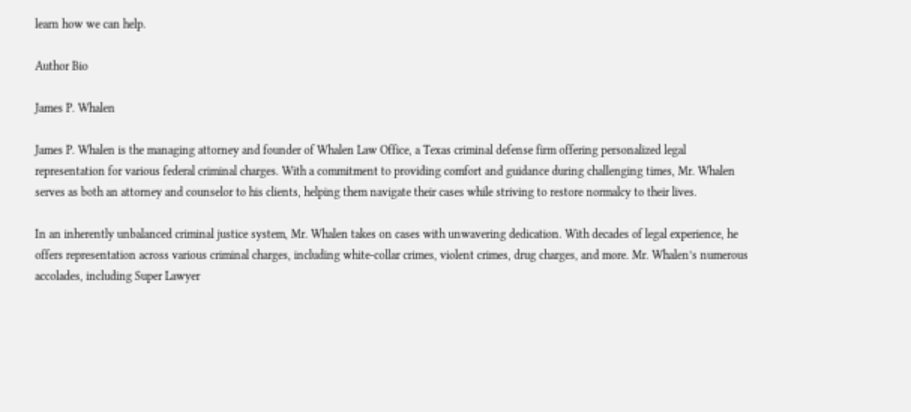learn how we can help.

Author Bio

James P. Whalen

James P. Whalen is the managing attorney and founder of Whalen Law Office, a Texas criminal defense firm offering personalized legal representation for various federal criminal charges. With a commitment to providing comfort and guidance during challenging times, Mr. Whalen serves as both an attorney and counselor to his clients, helping them navigate their cases while striving to restore normalcy to their lives.

In an inherently unbalanced criminal justice system, Mr. Whalen takes on cases with unwavering dedication. With decades of legal experience, he offers representation across various criminal charges, including white-collar crimes, violent crimes, drug charges, and more. Mr. Whalen’s numerous accolades, including Super Lawyer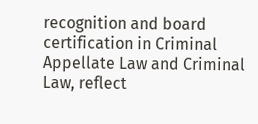recognition and board certification in Criminal Appellate Law and Criminal Law, reflect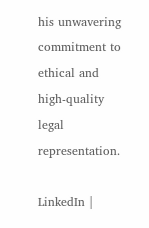his unwavering commitment to ethical and high-quality legal representation.

LinkedIn |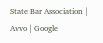State Bar Association | Avvo | Google